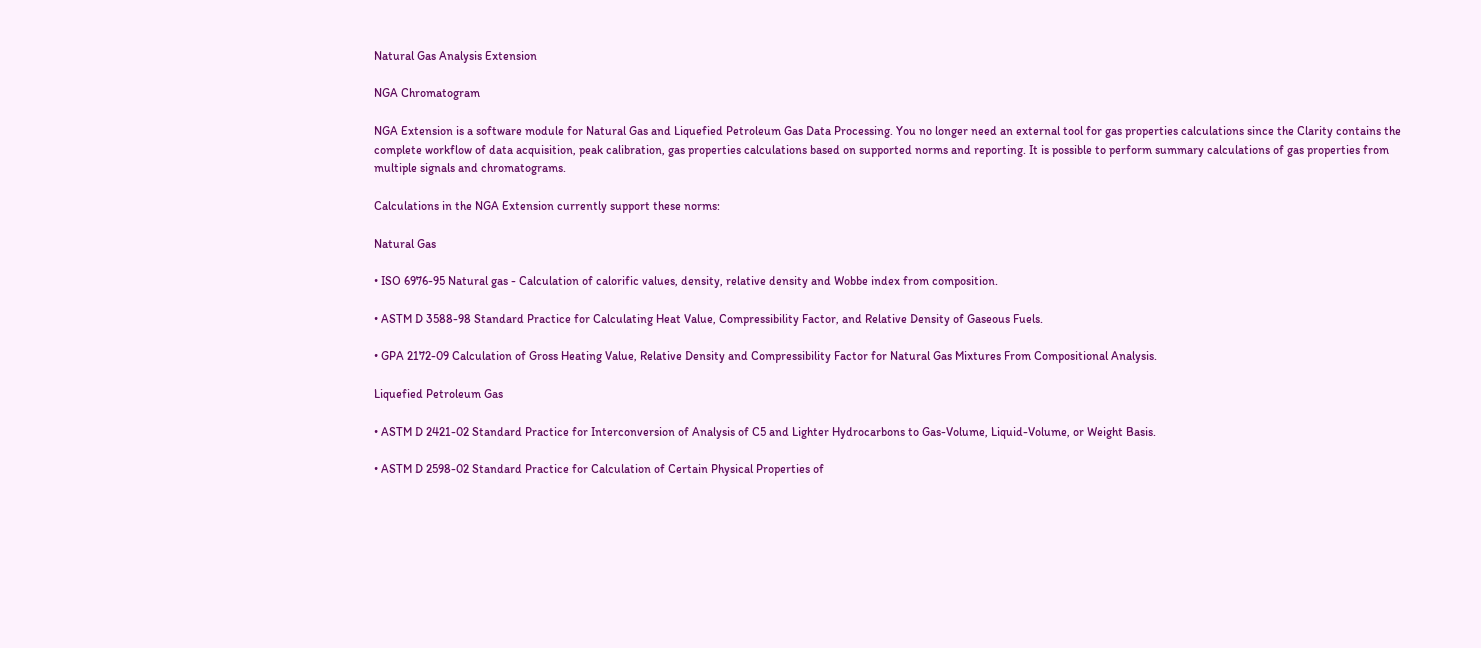Natural Gas Analysis Extension

NGA Chromatogram

NGA Extension is a software module for Natural Gas and Liquefied Petroleum Gas Data Processing. You no longer need an external tool for gas properties calculations since the Clarity contains the complete workflow of data acquisition, peak calibration, gas properties calculations based on supported norms and reporting. It is possible to perform summary calculations of gas properties from multiple signals and chromatograms.

Calculations in the NGA Extension currently support these norms:

Natural Gas

• ISO 6976-95 Natural gas - Calculation of calorific values, density, relative density and Wobbe index from composition.

• ASTM D 3588-98 Standard Practice for Calculating Heat Value, Compressibility Factor, and Relative Density of Gaseous Fuels.

• GPA 2172-09 Calculation of Gross Heating Value, Relative Density and Compressibility Factor for Natural Gas Mixtures From Compositional Analysis.

Liquefied Petroleum Gas

• ASTM D 2421-02 Standard Practice for Interconversion of Analysis of C5 and Lighter Hydrocarbons to Gas-Volume, Liquid-Volume, or Weight Basis.

• ASTM D 2598-02 Standard Practice for Calculation of Certain Physical Properties of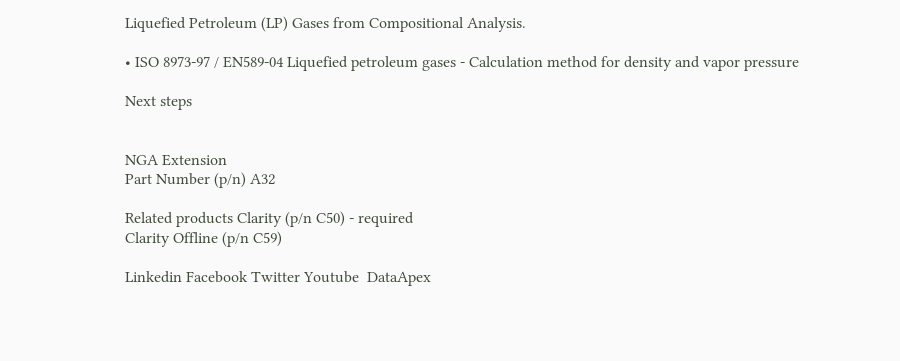Liquefied Petroleum (LP) Gases from Compositional Analysis.

• ISO 8973-97 / EN589-04 Liquefied petroleum gases - Calculation method for density and vapor pressure

Next steps


NGA Extension
Part Number (p/n) A32

Related products Clarity (p/n C50) - required
Clarity Offline (p/n C59)

Linkedin Facebook Twitter Youtube  DataApex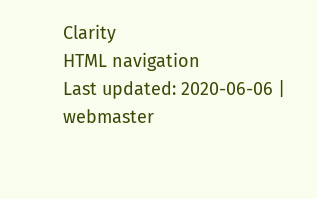Clarity
HTML navigation
Last updated: 2020-06-06 | webmaster